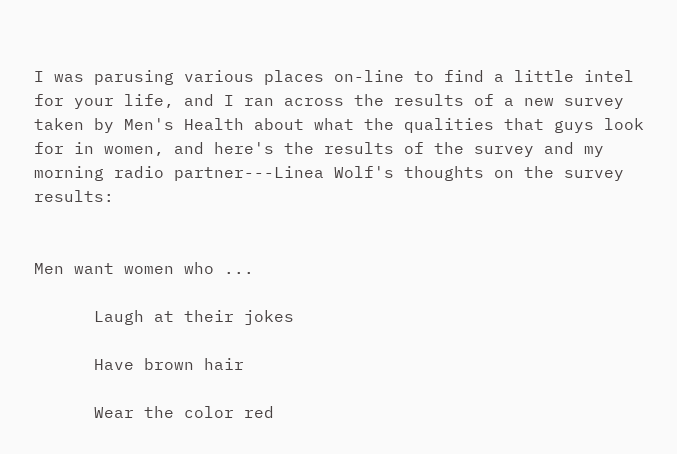I was parusing various places on-line to find a little intel for your life, and I ran across the results of a new survey taken by Men's Health about what the qualities that guys look for in women, and here's the results of the survey and my morning radio partner---Linea Wolf's thoughts on the survey results:


Men want women who ...

      Laugh at their jokes

      Have brown hair

      Wear the color red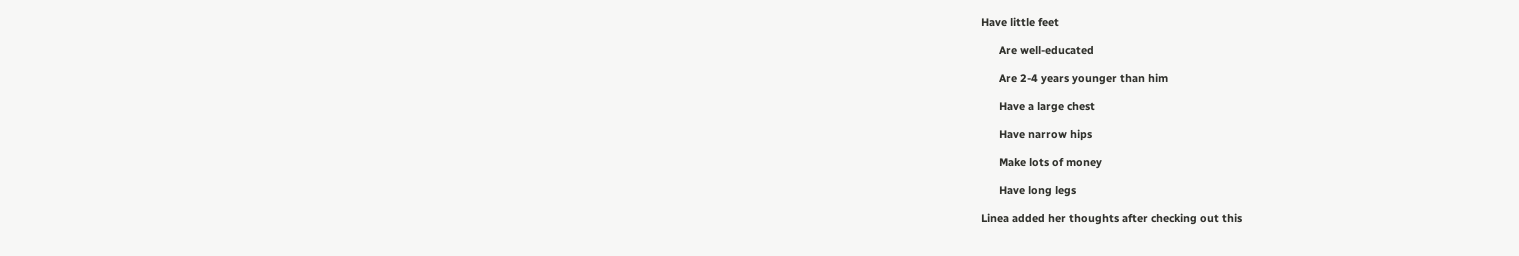Have little feet

      Are well-educated

      Are 2-4 years younger than him

      Have a large chest

      Have narrow hips

      Make lots of money

      Have long legs

Linea added her thoughts after checking out this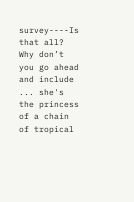survey----Is that all? Why don’t you go ahead and include ... she's the princess of a chain of tropical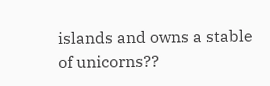islands and owns a stable of unicorns??